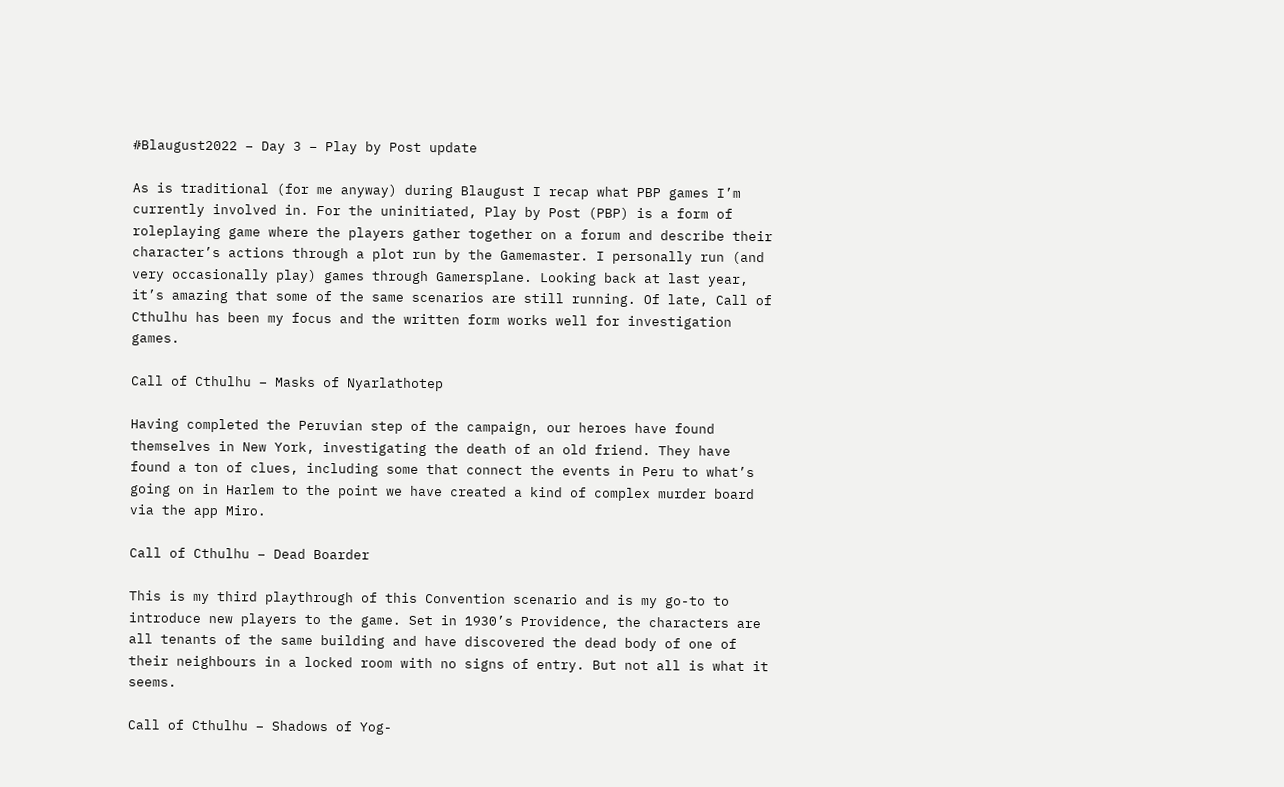#Blaugust2022 – Day 3 – Play by Post update

As is traditional (for me anyway) during Blaugust I recap what PBP games I’m currently involved in. For the uninitiated, Play by Post (PBP) is a form of roleplaying game where the players gather together on a forum and describe their character’s actions through a plot run by the Gamemaster. I personally run (and very occasionally play) games through Gamersplane. Looking back at last year, it’s amazing that some of the same scenarios are still running. Of late, Call of Cthulhu has been my focus and the written form works well for investigation games.

Call of Cthulhu – Masks of Nyarlathotep

Having completed the Peruvian step of the campaign, our heroes have found themselves in New York, investigating the death of an old friend. They have found a ton of clues, including some that connect the events in Peru to what’s going on in Harlem to the point we have created a kind of complex murder board via the app Miro.

Call of Cthulhu – Dead Boarder

This is my third playthrough of this Convention scenario and is my go-to to introduce new players to the game. Set in 1930’s Providence, the characters are all tenants of the same building and have discovered the dead body of one of their neighbours in a locked room with no signs of entry. But not all is what it seems.

Call of Cthulhu – Shadows of Yog-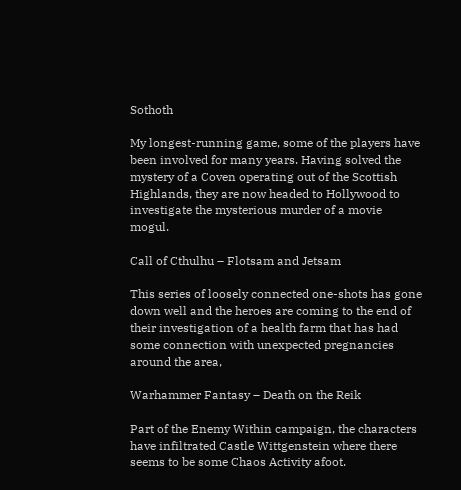Sothoth

My longest-running game, some of the players have been involved for many years. Having solved the mystery of a Coven operating out of the Scottish Highlands, they are now headed to Hollywood to investigate the mysterious murder of a movie mogul.

Call of Cthulhu – Flotsam and Jetsam

This series of loosely connected one-shots has gone down well and the heroes are coming to the end of their investigation of a health farm that has had some connection with unexpected pregnancies around the area,

Warhammer Fantasy – Death on the Reik

Part of the Enemy Within campaign, the characters have infiltrated Castle Wittgenstein where there seems to be some Chaos Activity afoot.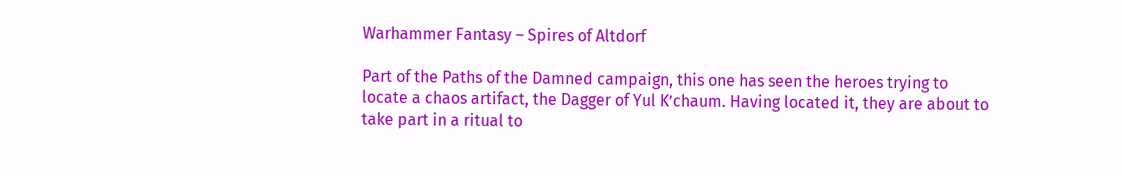Warhammer Fantasy – Spires of Altdorf

Part of the Paths of the Damned campaign, this one has seen the heroes trying to locate a chaos artifact, the Dagger of Yul K’chaum. Having located it, they are about to take part in a ritual to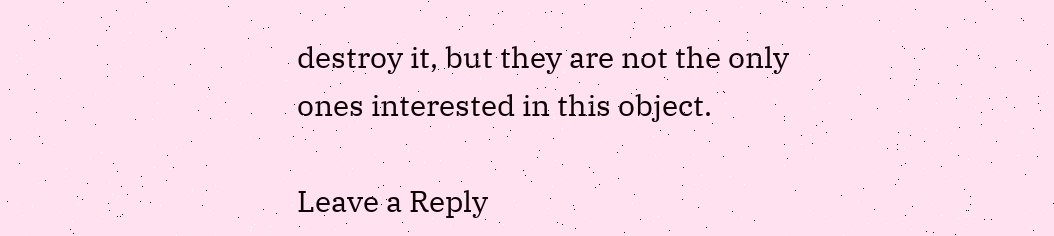destroy it, but they are not the only ones interested in this object.

Leave a Reply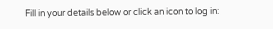Fill in your details below or click an icon to log in: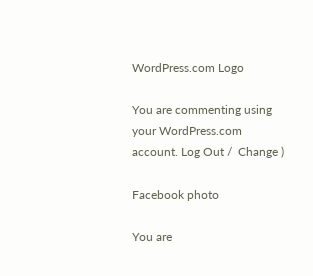WordPress.com Logo

You are commenting using your WordPress.com account. Log Out /  Change )

Facebook photo

You are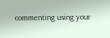commenting using your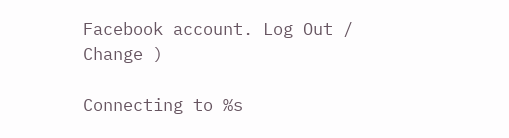Facebook account. Log Out /  Change )

Connecting to %s